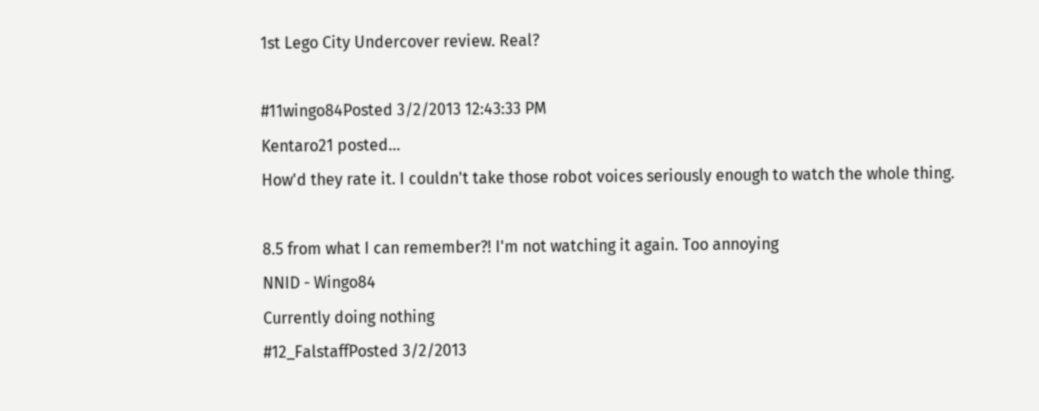1st Lego City Undercover review. Real?

#11wingo84Posted 3/2/2013 12:43:33 PM
Kentaro21 posted...
How'd they rate it. I couldn't take those robot voices seriously enough to watch the whole thing.

8.5 from what I can remember?! I'm not watching it again. Too annoying
NNID - Wingo84
Currently doing nothing
#12_FalstaffPosted 3/2/2013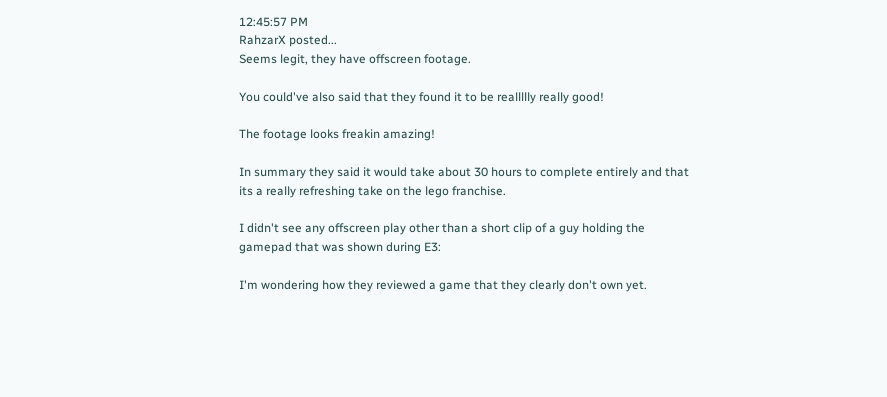12:45:57 PM
RahzarX posted...
Seems legit, they have offscreen footage.

You could've also said that they found it to be reallllly really good!

The footage looks freakin amazing!

In summary they said it would take about 30 hours to complete entirely and that its a really refreshing take on the lego franchise.

I didn't see any offscreen play other than a short clip of a guy holding the gamepad that was shown during E3:

I'm wondering how they reviewed a game that they clearly don't own yet.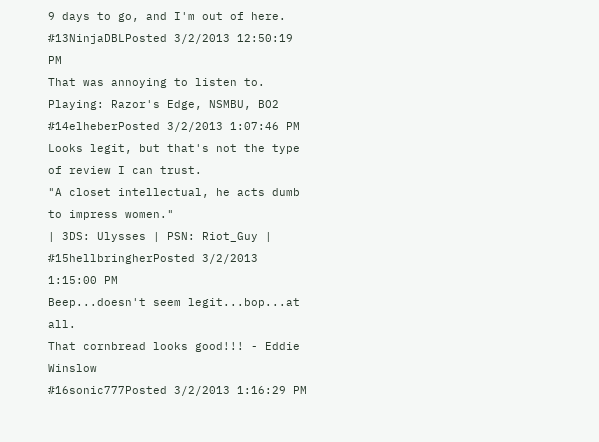9 days to go, and I'm out of here.
#13NinjaDBLPosted 3/2/2013 12:50:19 PM
That was annoying to listen to.
Playing: Razor's Edge, NSMBU, BO2
#14elheberPosted 3/2/2013 1:07:46 PM
Looks legit, but that's not the type of review I can trust.
"A closet intellectual, he acts dumb to impress women."
| 3DS: Ulysses | PSN: Riot_Guy |
#15hellbringherPosted 3/2/2013 1:15:00 PM
Beep...doesn't seem legit...bop...at all.
That cornbread looks good!!! - Eddie Winslow
#16sonic777Posted 3/2/2013 1:16:29 PM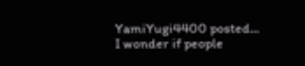YamiYugi4400 posted...
I wonder if people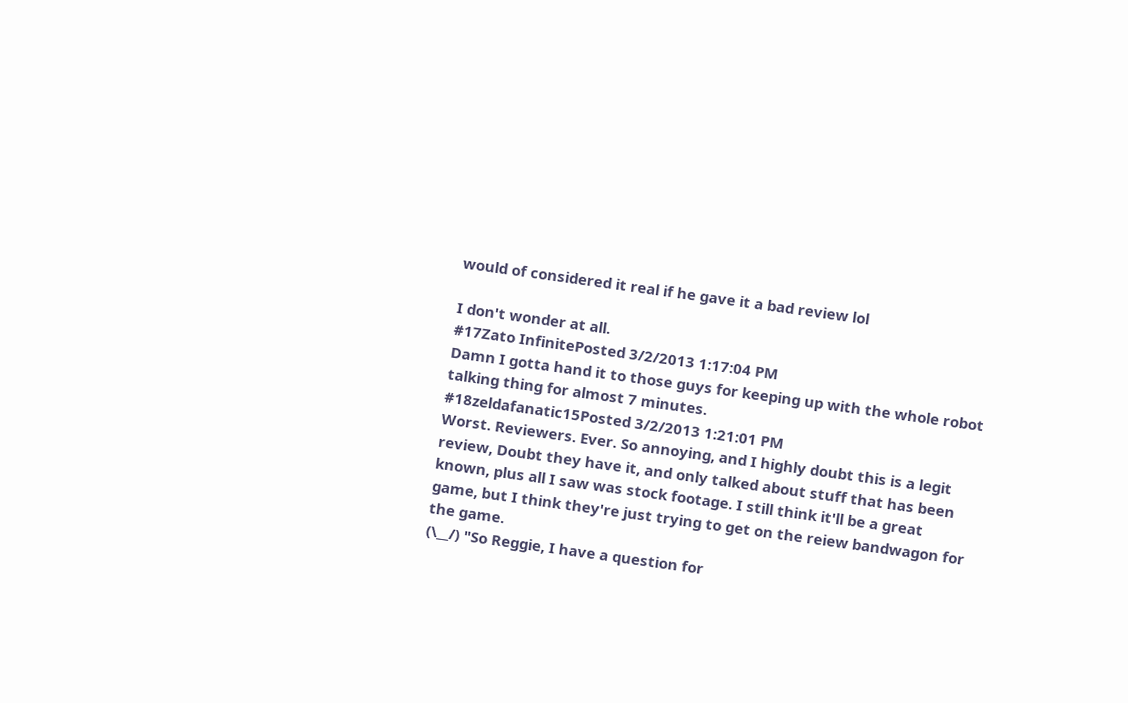would of considered it real if he gave it a bad review lol

I don't wonder at all.
#17Zato InfinitePosted 3/2/2013 1:17:04 PM
Damn I gotta hand it to those guys for keeping up with the whole robot talking thing for almost 7 minutes.
#18zeldafanatic15Posted 3/2/2013 1:21:01 PM
Worst. Reviewers. Ever. So annoying, and I highly doubt this is a legit review, Doubt they have it, and only talked about stuff that has been known, plus all I saw was stock footage. I still think it'll be a great game, but I think they're just trying to get on the reiew bandwagon for the game.
(\__/) "So Reggie, I have a question for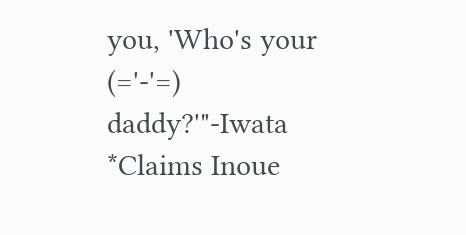you, 'Who's your
(='-'=) daddy?'"-Iwata *Claims Inoue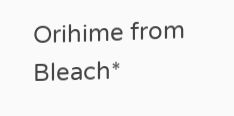Orihime from Bleach*